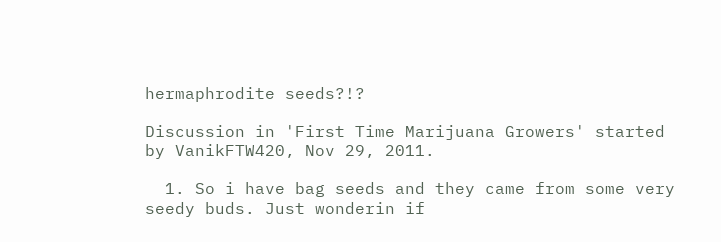hermaphrodite seeds?!?

Discussion in 'First Time Marijuana Growers' started by VanikFTW420, Nov 29, 2011.

  1. So i have bag seeds and they came from some very seedy buds. Just wonderin if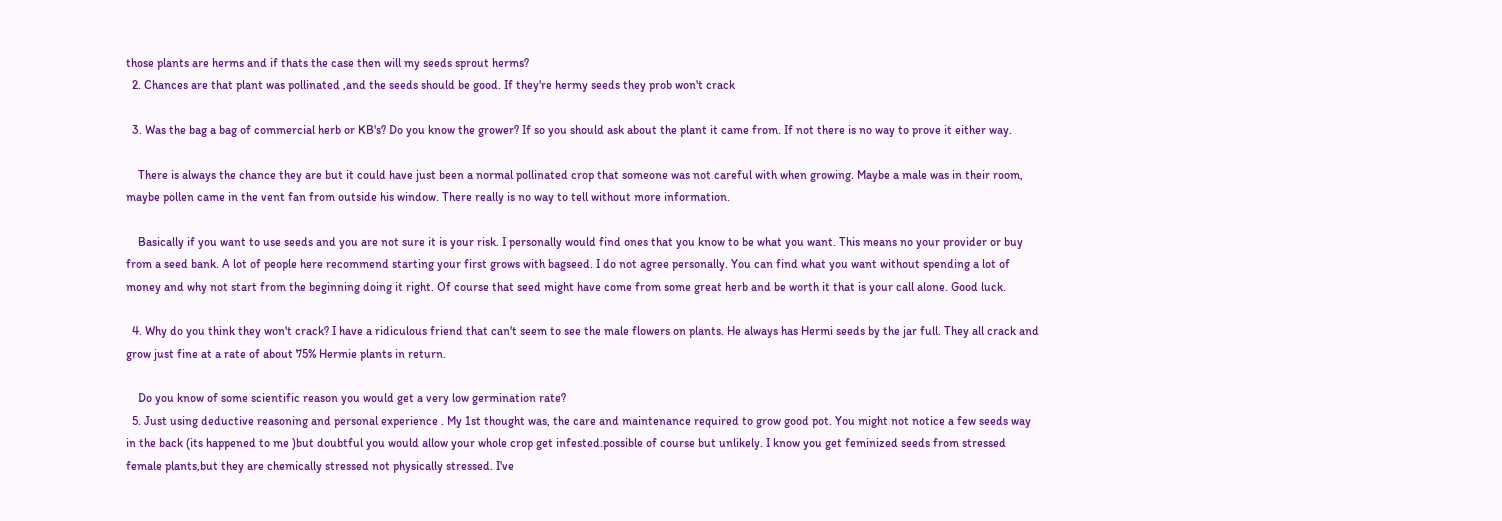those plants are herms and if thats the case then will my seeds sprout herms?
  2. Chances are that plant was pollinated ,and the seeds should be good. If they're hermy seeds they prob won't crack

  3. Was the bag a bag of commercial herb or KB's? Do you know the grower? If so you should ask about the plant it came from. If not there is no way to prove it either way.

    There is always the chance they are but it could have just been a normal pollinated crop that someone was not careful with when growing. Maybe a male was in their room, maybe pollen came in the vent fan from outside his window. There really is no way to tell without more information.

    Basically if you want to use seeds and you are not sure it is your risk. I personally would find ones that you know to be what you want. This means no your provider or buy from a seed bank. A lot of people here recommend starting your first grows with bagseed. I do not agree personally. You can find what you want without spending a lot of money and why not start from the beginning doing it right. Of course that seed might have come from some great herb and be worth it that is your call alone. Good luck.

  4. Why do you think they won't crack? I have a ridiculous friend that can't seem to see the male flowers on plants. He always has Hermi seeds by the jar full. They all crack and grow just fine at a rate of about 75% Hermie plants in return.

    Do you know of some scientific reason you would get a very low germination rate?
  5. Just using deductive reasoning and personal experience . My 1st thought was, the care and maintenance required to grow good pot. You might not notice a few seeds way in the back (its happened to me )but doubtful you would allow your whole crop get infested.possible of course but unlikely. I know you get feminized seeds from stressed female plants,but they are chemically stressed not physically stressed. I've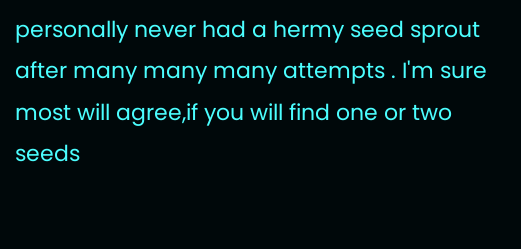personally never had a hermy seed sprout after many many many attempts . I'm sure most will agree,if you will find one or two seeds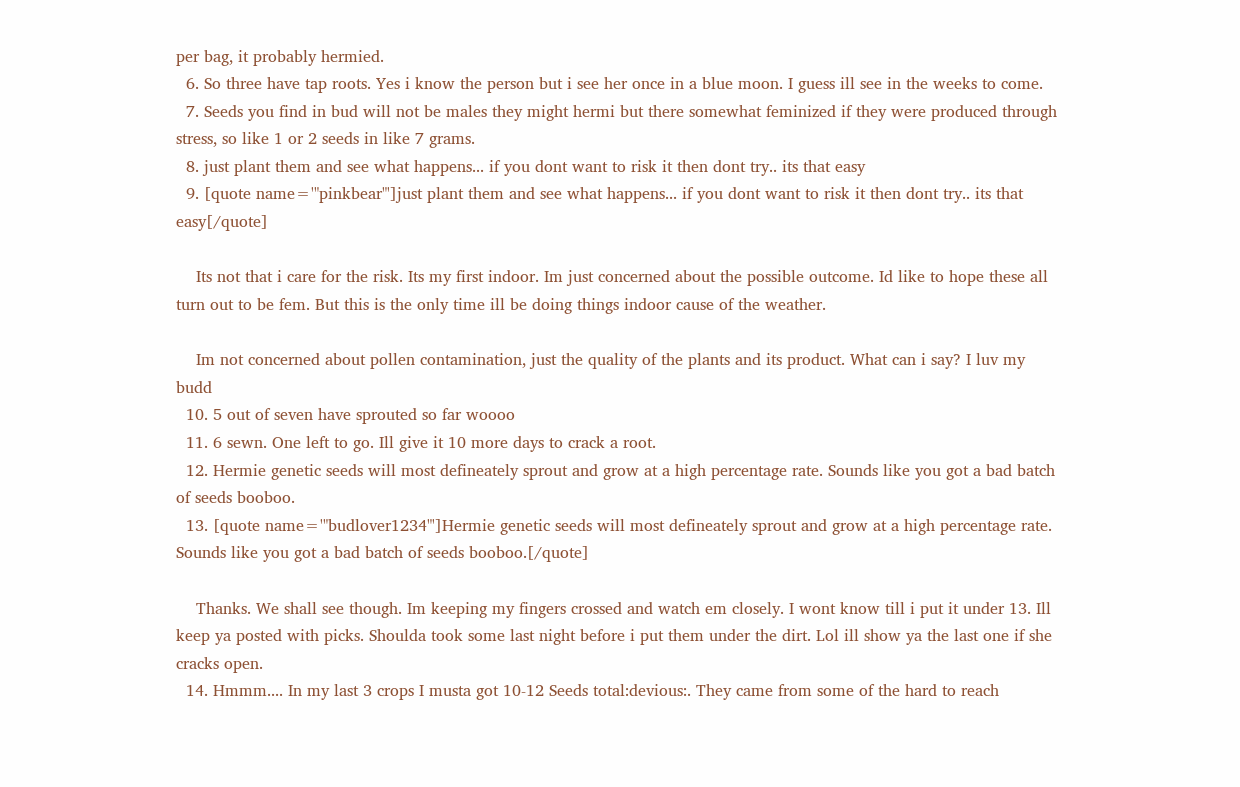per bag, it probably hermied.
  6. So three have tap roots. Yes i know the person but i see her once in a blue moon. I guess ill see in the weeks to come.
  7. Seeds you find in bud will not be males they might hermi but there somewhat feminized if they were produced through stress, so like 1 or 2 seeds in like 7 grams.
  8. just plant them and see what happens... if you dont want to risk it then dont try.. its that easy
  9. [quote name='"pinkbear"']just plant them and see what happens... if you dont want to risk it then dont try.. its that easy[/quote]

    Its not that i care for the risk. Its my first indoor. Im just concerned about the possible outcome. Id like to hope these all turn out to be fem. But this is the only time ill be doing things indoor cause of the weather.

    Im not concerned about pollen contamination, just the quality of the plants and its product. What can i say? I luv my budd
  10. 5 out of seven have sprouted so far woooo
  11. 6 sewn. One left to go. Ill give it 10 more days to crack a root.
  12. Hermie genetic seeds will most defineately sprout and grow at a high percentage rate. Sounds like you got a bad batch of seeds booboo.
  13. [quote name='"budlover1234"']Hermie genetic seeds will most defineately sprout and grow at a high percentage rate. Sounds like you got a bad batch of seeds booboo.[/quote]

    Thanks. We shall see though. Im keeping my fingers crossed and watch em closely. I wont know till i put it under 13. Ill keep ya posted with picks. Shoulda took some last night before i put them under the dirt. Lol ill show ya the last one if she cracks open.
  14. Hmmm.... In my last 3 crops I musta got 10-12 Seeds total:devious:. They came from some of the hard to reach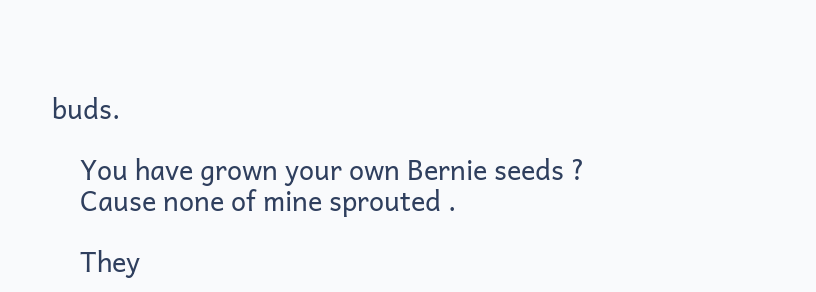buds.

    You have grown your own Bernie seeds ?
    Cause none of mine sprouted .

    They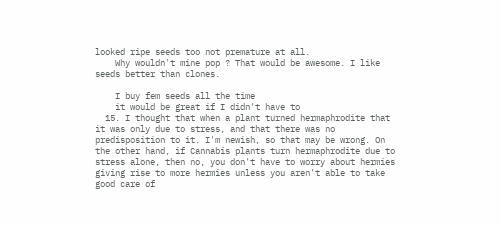looked ripe seeds too not premature at all.
    Why wouldn't mine pop ? That would be awesome. I like seeds better than clones.

    I buy fem seeds all the time
    it would be great if I didn't have to
  15. I thought that when a plant turned hermaphrodite that it was only due to stress, and that there was no predisposition to it. I'm newish, so that may be wrong. On the other hand, if Cannabis plants turn hermaphrodite due to stress alone, then no, you don't have to worry about hermies giving rise to more hermies unless you aren't able to take good care of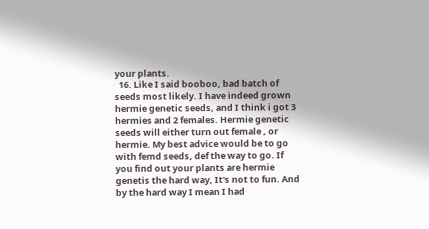your plants.
  16. Like I said booboo, bad batch of seeds most likely. I have indeed grown hermie genetic seeds, and I think i got 3 hermies and 2 females. Hermie genetic seeds will either turn out female , or hermie. My best advice would be to go with femd seeds, def the way to go. If you find out your plants are hermie genetis the hard way, It's not to fun. And by the hard way I mean I had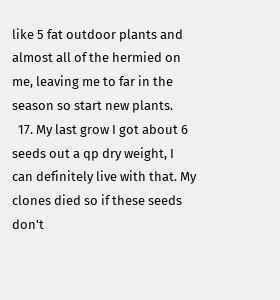like 5 fat outdoor plants and almost all of the hermied on me, leaving me to far in the season so start new plants.
  17. My last grow I got about 6 seeds out a qp dry weight, I can definitely live with that. My clones died so if these seeds don't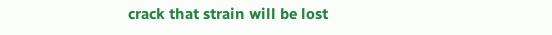crack that strain will be lost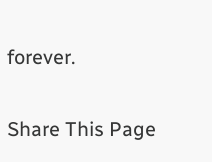forever.

Share This Page